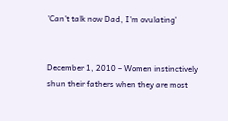'Can't talk now Dad, I'm ovulating'


December 1, 2010 – Women instinctively shun their fathers when they are most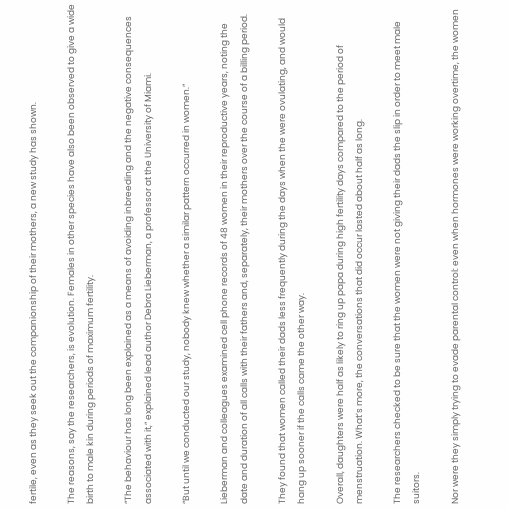fertile, even as they seek out the companionship of their mothers, a new study has shown.

The reasons, say the researchers, is evolution. Females in other species have also been observed to give a wide birth to male kin during periods of maximum fertility.

“The behaviour has long been explained as a means of avoiding inbreeding and the negative consequences associated with it,” explained lead author Debra Lieberman, a professor at the University of Miami.

“But until we conducted our study, nobody knew whether a similar pattern occurred in women.”

Lieberman and colleagues examined cell phone records of 48 women in their reproductive years, noting the date and duration of all calls with their fathers and, separately, their mothers over the course of a billing period.

They found that women called their dads less frequently during the days when the were ovulating, and would hang up sooner if the calls came the other way.

Overall, daughters were half as likely to ring up papa during high fertility days compared to the period of menstruation. What’s more, the conversations that did occur lasted about half as long.

The researchers checked to be sure that the women were not giving their dads the slip in order to meet male suitors.

Nor were they simply trying to evade parental control: even when hormones were working overtime, the women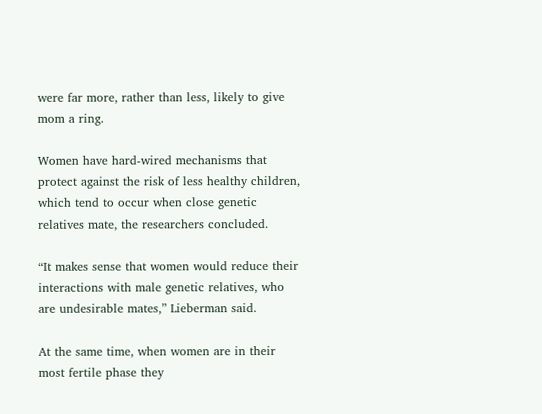were far more, rather than less, likely to give mom a ring.

Women have hard-wired mechanisms that protect against the risk of less healthy children, which tend to occur when close genetic relatives mate, the researchers concluded.

“It makes sense that women would reduce their interactions with male genetic relatives, who are undesirable mates,” Lieberman said.

At the same time, when women are in their most fertile phase they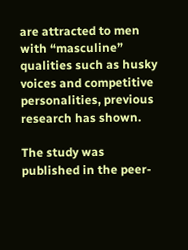are attracted to men with “masculine” qualities such as husky voices and competitive personalities, previous research has shown.

The study was published in the peer-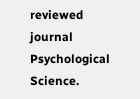reviewed journal Psychological Science.